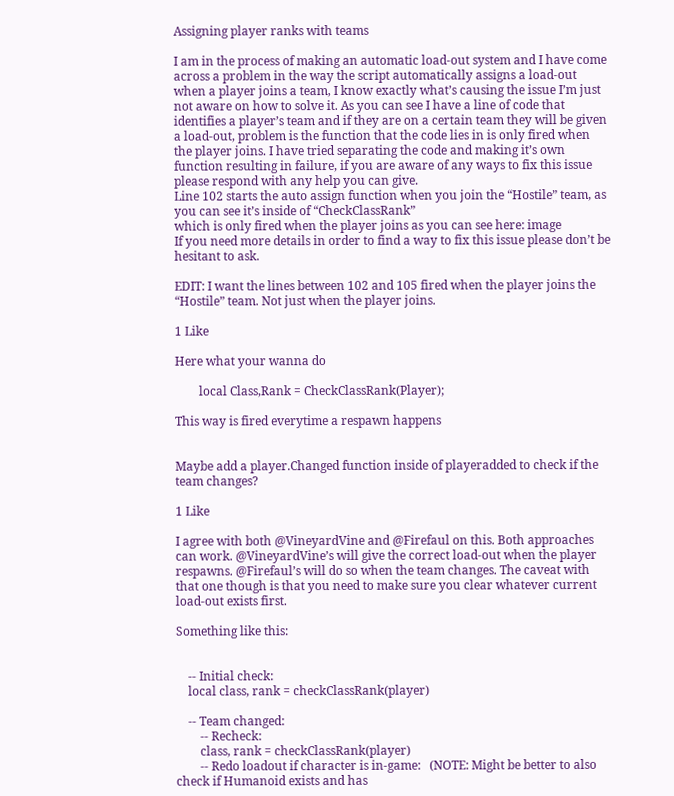Assigning player ranks with teams

I am in the process of making an automatic load-out system and I have come across a problem in the way the script automatically assigns a load-out when a player joins a team, I know exactly what’s causing the issue I’m just not aware on how to solve it. As you can see I have a line of code that identifies a player’s team and if they are on a certain team they will be given a load-out, problem is the function that the code lies in is only fired when the player joins. I have tried separating the code and making it’s own function resulting in failure, if you are aware of any ways to fix this issue please respond with any help you can give.
Line 102 starts the auto assign function when you join the “Hostile” team, as you can see it’s inside of “CheckClassRank”
which is only fired when the player joins as you can see here: image
If you need more details in order to find a way to fix this issue please don’t be hesitant to ask.

EDIT: I want the lines between 102 and 105 fired when the player joins the “Hostile” team. Not just when the player joins.

1 Like

Here what your wanna do

        local Class,Rank = CheckClassRank(Player);

This way is fired everytime a respawn happens


Maybe add a player.Changed function inside of playeradded to check if the team changes?

1 Like

I agree with both @VineyardVine and @Firefaul on this. Both approaches can work. @VineyardVine’s will give the correct load-out when the player respawns. @Firefaul’s will do so when the team changes. The caveat with that one though is that you need to make sure you clear whatever current load-out exists first.

Something like this:


    -- Initial check:
    local class, rank = checkClassRank(player)

    -- Team changed:
        -- Recheck:
        class, rank = checkClassRank(player)
        -- Redo loadout if character is in-game:   (NOTE: Might be better to also check if Humanoid exists and has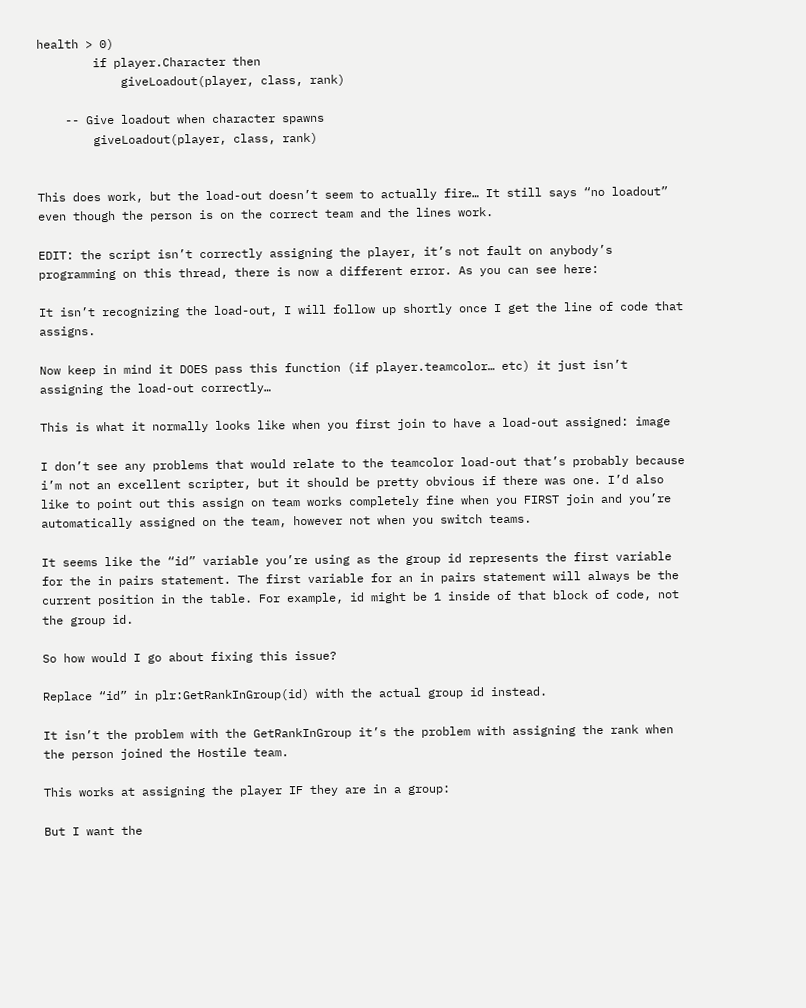health > 0)
        if player.Character then
            giveLoadout(player, class, rank)

    -- Give loadout when character spawns
        giveLoadout(player, class, rank)


This does work, but the load-out doesn’t seem to actually fire… It still says “no loadout” even though the person is on the correct team and the lines work.

EDIT: the script isn’t correctly assigning the player, it’s not fault on anybody’s programming on this thread, there is now a different error. As you can see here:

It isn’t recognizing the load-out, I will follow up shortly once I get the line of code that assigns.

Now keep in mind it DOES pass this function (if player.teamcolor… etc) it just isn’t assigning the load-out correctly…

This is what it normally looks like when you first join to have a load-out assigned: image

I don’t see any problems that would relate to the teamcolor load-out that’s probably because i’m not an excellent scripter, but it should be pretty obvious if there was one. I’d also like to point out this assign on team works completely fine when you FIRST join and you’re automatically assigned on the team, however not when you switch teams.

It seems like the “id” variable you’re using as the group id represents the first variable for the in pairs statement. The first variable for an in pairs statement will always be the current position in the table. For example, id might be 1 inside of that block of code, not the group id.

So how would I go about fixing this issue?

Replace “id” in plr:GetRankInGroup(id) with the actual group id instead.

It isn’t the problem with the GetRankInGroup it’s the problem with assigning the rank when the person joined the Hostile team.

This works at assigning the player IF they are in a group:

But I want the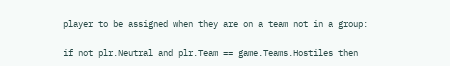player to be assigned when they are on a team not in a group:

if not plr.Neutral and plr.Team == game.Teams.Hostiles then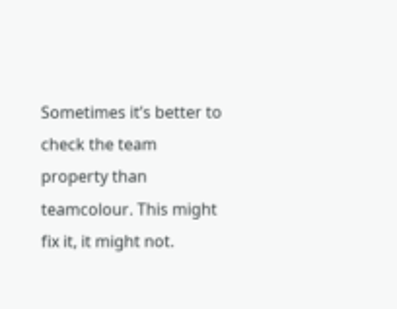Sometimes it’s better to check the team property than teamcolour. This might fix it, it might not.